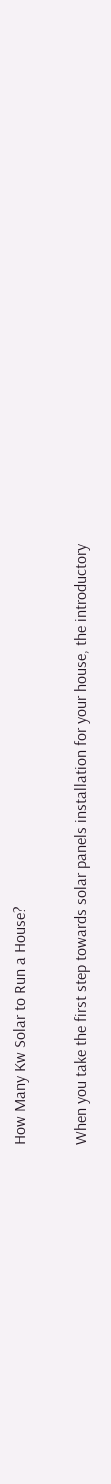How Many Kw Solar to Run a House?

When you take the first step towards solar panels installation for your house, the introductory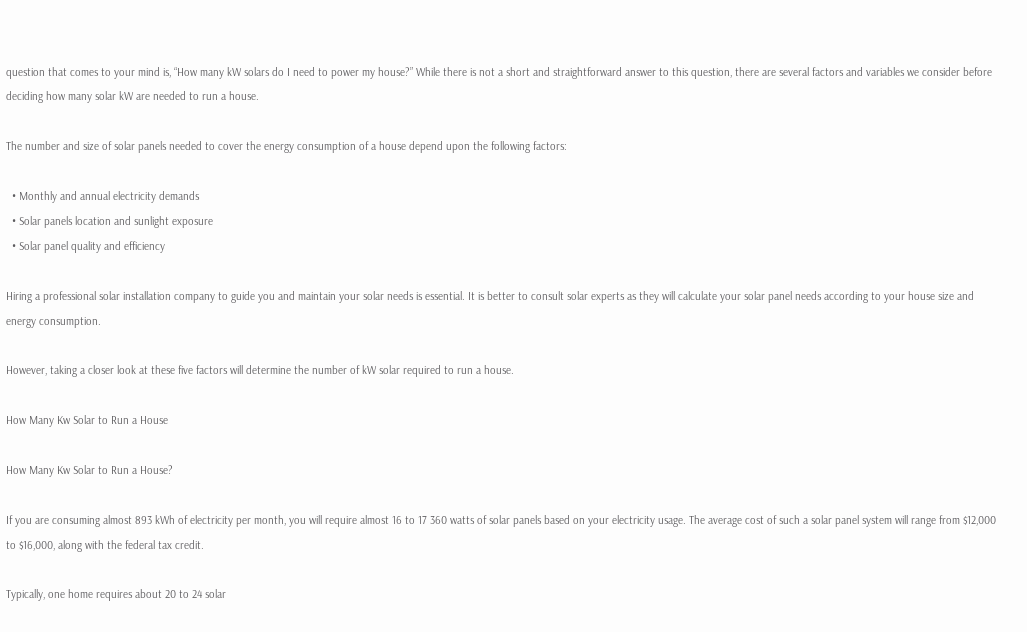question that comes to your mind is, “How many kW solars do I need to power my house?” While there is not a short and straightforward answer to this question, there are several factors and variables we consider before deciding how many solar kW are needed to run a house.

The number and size of solar panels needed to cover the energy consumption of a house depend upon the following factors:

  • Monthly and annual electricity demands
  • Solar panels location and sunlight exposure
  • Solar panel quality and efficiency

Hiring a professional solar installation company to guide you and maintain your solar needs is essential. It is better to consult solar experts as they will calculate your solar panel needs according to your house size and energy consumption.

However, taking a closer look at these five factors will determine the number of kW solar required to run a house.

How Many Kw Solar to Run a House

How Many Kw Solar to Run a House?

If you are consuming almost 893 kWh of electricity per month, you will require almost 16 to 17 360 watts of solar panels based on your electricity usage. The average cost of such a solar panel system will range from $12,000 to $16,000, along with the federal tax credit.

Typically, one home requires about 20 to 24 solar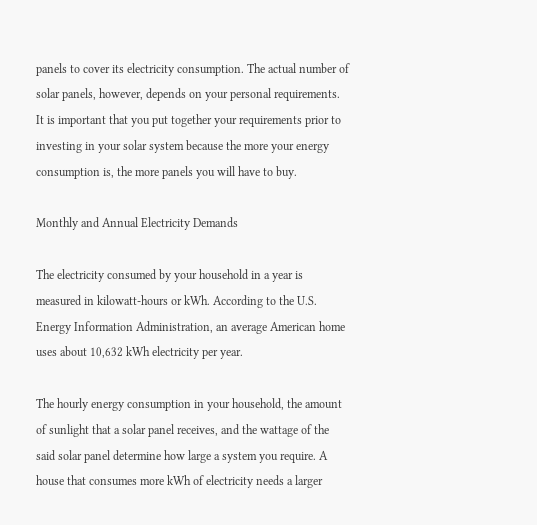panels to cover its electricity consumption. The actual number of solar panels, however, depends on your personal requirements. It is important that you put together your requirements prior to investing in your solar system because the more your energy consumption is, the more panels you will have to buy.

Monthly and Annual Electricity Demands

The electricity consumed by your household in a year is measured in kilowatt-hours or kWh. According to the U.S. Energy Information Administration, an average American home uses about 10,632 kWh electricity per year.

The hourly energy consumption in your household, the amount of sunlight that a solar panel receives, and the wattage of the said solar panel determine how large a system you require. A house that consumes more kWh of electricity needs a larger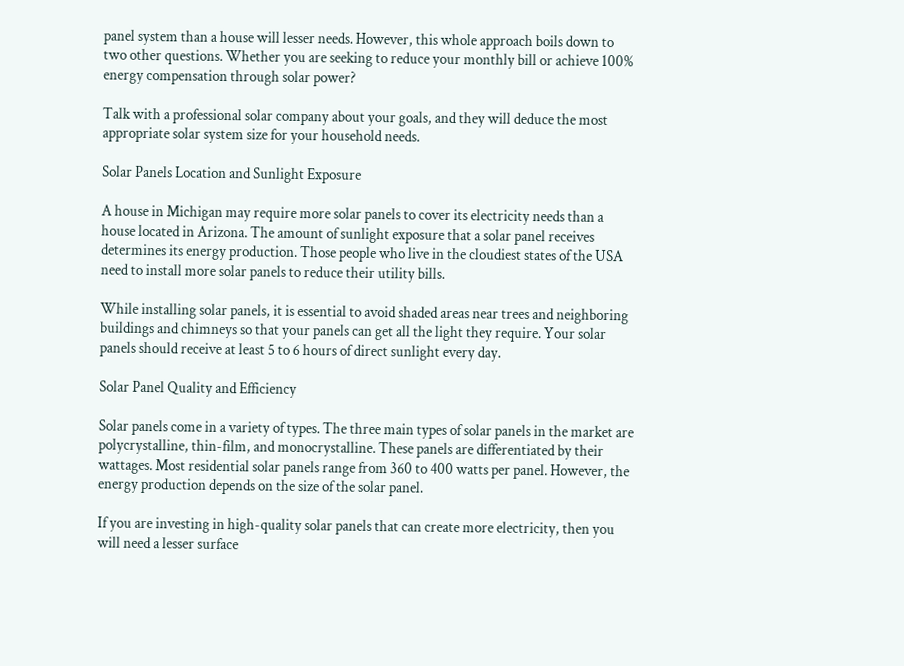panel system than a house will lesser needs. However, this whole approach boils down to two other questions. Whether you are seeking to reduce your monthly bill or achieve 100% energy compensation through solar power?

Talk with a professional solar company about your goals, and they will deduce the most appropriate solar system size for your household needs.

Solar Panels Location and Sunlight Exposure

A house in Michigan may require more solar panels to cover its electricity needs than a house located in Arizona. The amount of sunlight exposure that a solar panel receives determines its energy production. Those people who live in the cloudiest states of the USA need to install more solar panels to reduce their utility bills.

While installing solar panels, it is essential to avoid shaded areas near trees and neighboring buildings and chimneys so that your panels can get all the light they require. Your solar panels should receive at least 5 to 6 hours of direct sunlight every day.

Solar Panel Quality and Efficiency

Solar panels come in a variety of types. The three main types of solar panels in the market are polycrystalline, thin-film, and monocrystalline. These panels are differentiated by their wattages. Most residential solar panels range from 360 to 400 watts per panel. However, the energy production depends on the size of the solar panel.

If you are investing in high-quality solar panels that can create more electricity, then you will need a lesser surface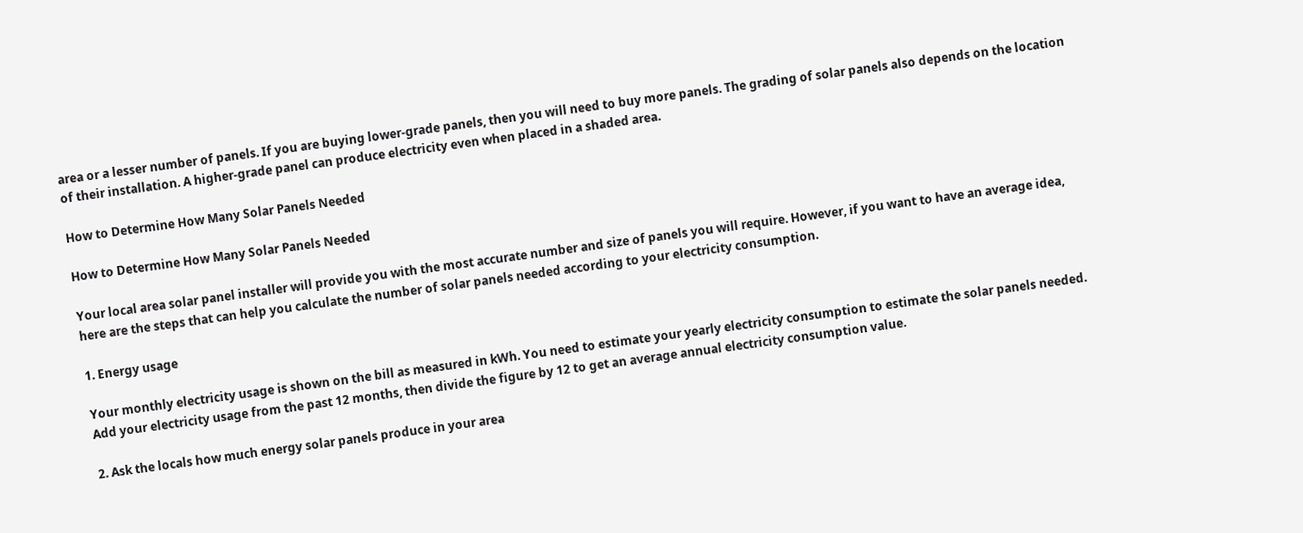area or a lesser number of panels. If you are buying lower-grade panels, then you will need to buy more panels. The grading of solar panels also depends on the location of their installation. A higher-grade panel can produce electricity even when placed in a shaded area.

How to Determine How Many Solar Panels Needed

How to Determine How Many Solar Panels Needed

Your local area solar panel installer will provide you with the most accurate number and size of panels you will require. However, if you want to have an average idea, here are the steps that can help you calculate the number of solar panels needed according to your electricity consumption.

1. Energy usage

Your monthly electricity usage is shown on the bill as measured in kWh. You need to estimate your yearly electricity consumption to estimate the solar panels needed. Add your electricity usage from the past 12 months, then divide the figure by 12 to get an average annual electricity consumption value.

2. Ask the locals how much energy solar panels produce in your area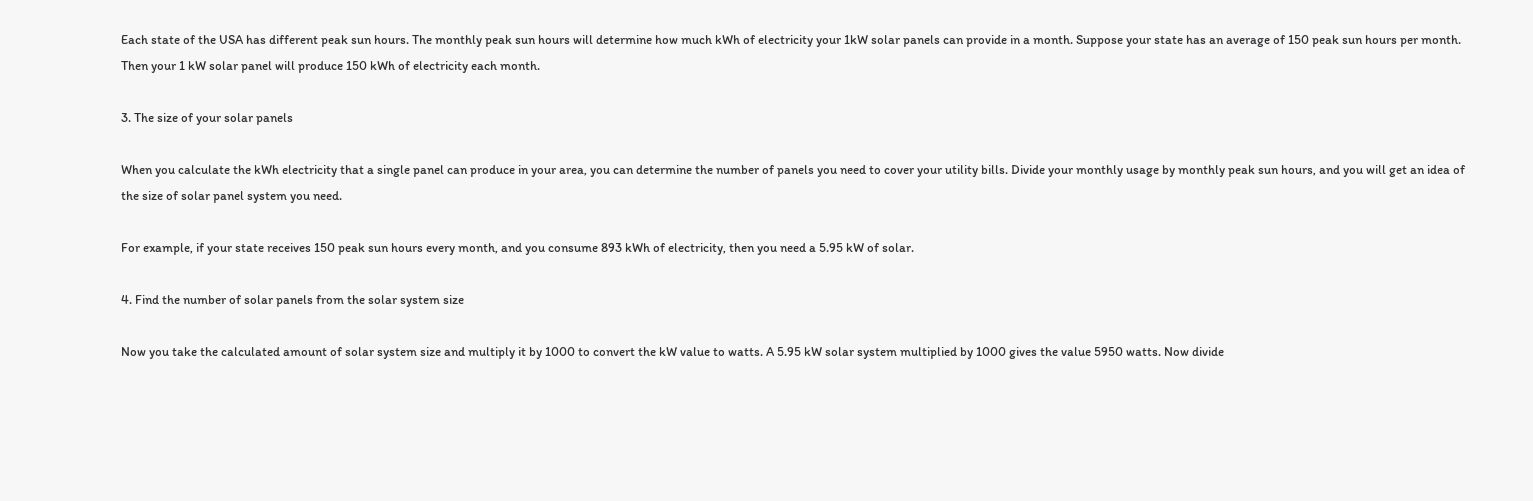Each state of the USA has different peak sun hours. The monthly peak sun hours will determine how much kWh of electricity your 1kW solar panels can provide in a month. Suppose your state has an average of 150 peak sun hours per month. Then your 1 kW solar panel will produce 150 kWh of electricity each month.

3. The size of your solar panels

When you calculate the kWh electricity that a single panel can produce in your area, you can determine the number of panels you need to cover your utility bills. Divide your monthly usage by monthly peak sun hours, and you will get an idea of the size of solar panel system you need.

For example, if your state receives 150 peak sun hours every month, and you consume 893 kWh of electricity, then you need a 5.95 kW of solar.

4. Find the number of solar panels from the solar system size

Now you take the calculated amount of solar system size and multiply it by 1000 to convert the kW value to watts. A 5.95 kW solar system multiplied by 1000 gives the value 5950 watts. Now divide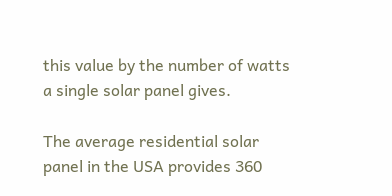this value by the number of watts a single solar panel gives.

The average residential solar panel in the USA provides 360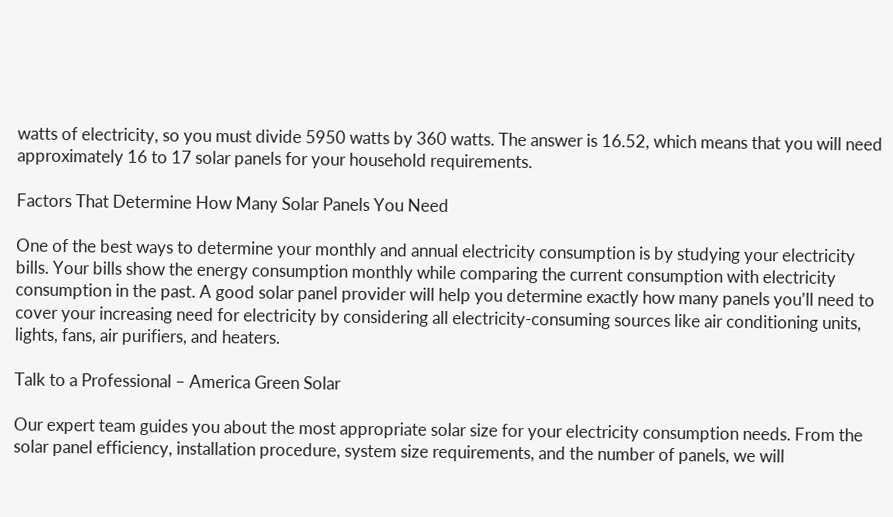watts of electricity, so you must divide 5950 watts by 360 watts. The answer is 16.52, which means that you will need approximately 16 to 17 solar panels for your household requirements.

Factors That Determine How Many Solar Panels You Need

One of the best ways to determine your monthly and annual electricity consumption is by studying your electricity bills. Your bills show the energy consumption monthly while comparing the current consumption with electricity consumption in the past. A good solar panel provider will help you determine exactly how many panels you’ll need to cover your increasing need for electricity by considering all electricity-consuming sources like air conditioning units, lights, fans, air purifiers, and heaters.

Talk to a Professional – America Green Solar

Our expert team guides you about the most appropriate solar size for your electricity consumption needs. From the solar panel efficiency, installation procedure, system size requirements, and the number of panels, we will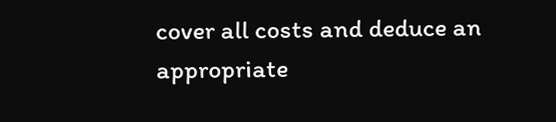cover all costs and deduce an appropriate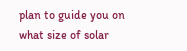plan to guide you on what size of solar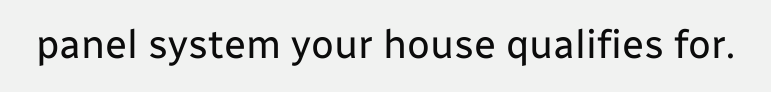panel system your house qualifies for.